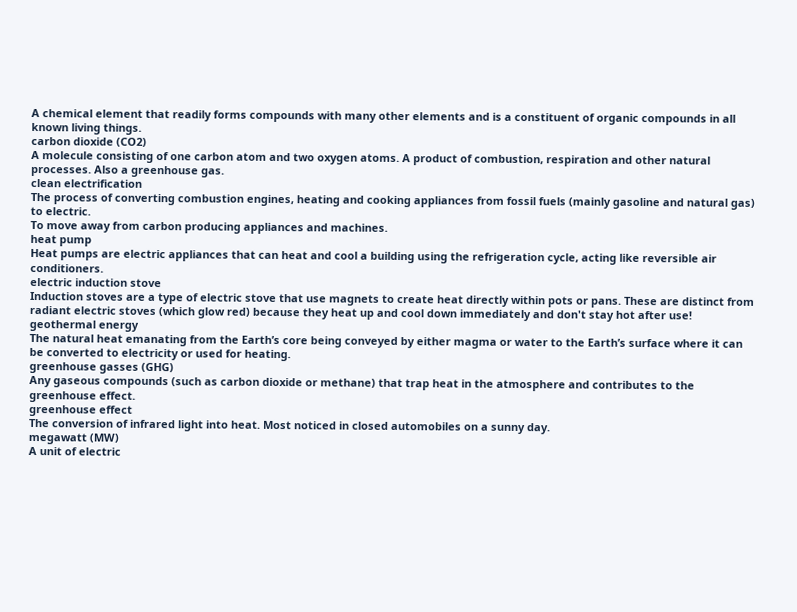A chemical element that readily forms compounds with many other elements and is a constituent of organic compounds in all known living things.
carbon dioxide (CO2)
A molecule consisting of one carbon atom and two oxygen atoms. A product of combustion, respiration and other natural processes. Also a greenhouse gas.
clean electrification
The process of converting combustion engines, heating and cooking appliances from fossil fuels (mainly gasoline and natural gas) to electric.
To move away from carbon producing appliances and machines.
heat pump
Heat pumps are electric appliances that can heat and cool a building using the refrigeration cycle, acting like reversible air conditioners.
electric induction stove
Induction stoves are a type of electric stove that use magnets to create heat directly within pots or pans. These are distinct from radiant electric stoves (which glow red) because they heat up and cool down immediately and don't stay hot after use!
geothermal energy
The natural heat emanating from the Earth’s core being conveyed by either magma or water to the Earth’s surface where it can be converted to electricity or used for heating.
greenhouse gasses (GHG)
Any gaseous compounds (such as carbon dioxide or methane) that trap heat in the atmosphere and contributes to the greenhouse effect.
greenhouse effect
The conversion of infrared light into heat. Most noticed in closed automobiles on a sunny day.
megawatt (MW)
A unit of electric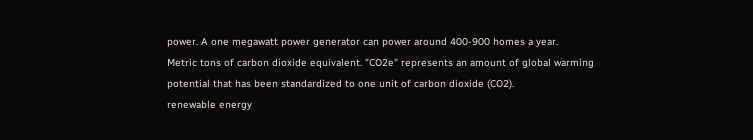power. A one megawatt power generator can power around 400-900 homes a year.
Metric tons of carbon dioxide equivalent. "CO2e" represents an amount of global warming potential that has been standardized to one unit of carbon dioxide (CO2).
renewable energy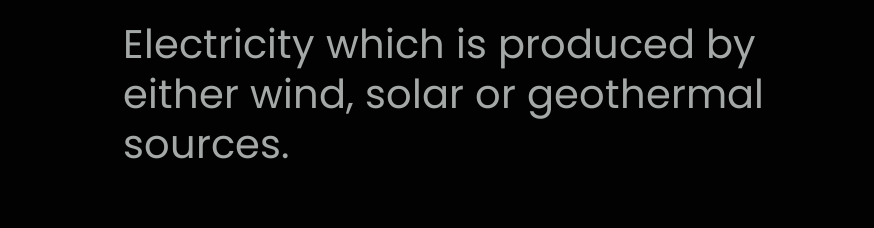Electricity which is produced by either wind, solar or geothermal sources.